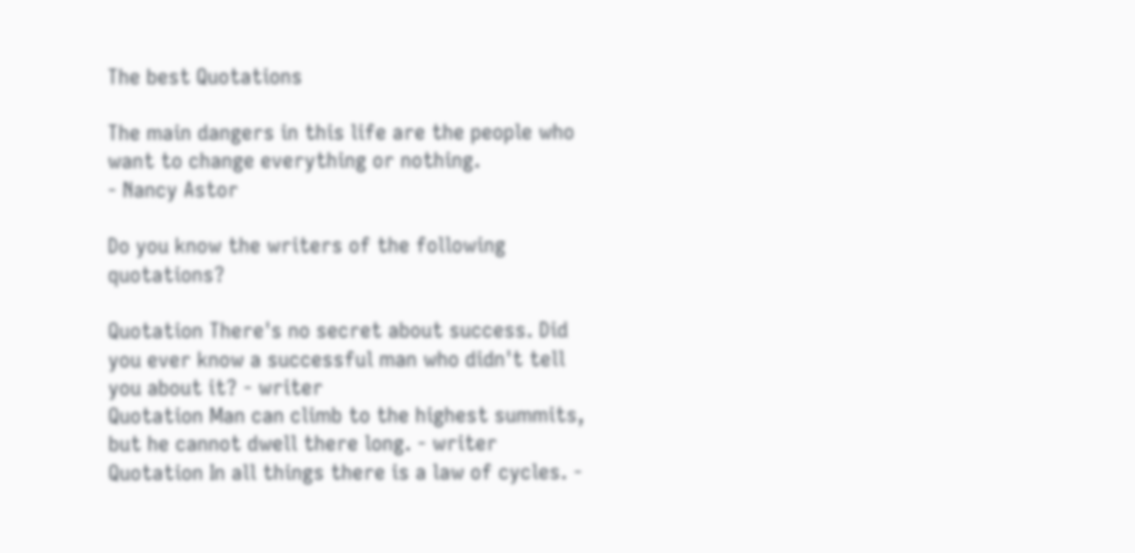The best Quotations

The main dangers in this life are the people who want to change everything or nothing.
- Nancy Astor

Do you know the writers of the following quotations?

Quotation There's no secret about success. Did you ever know a successful man who didn't tell you about it? - writer
Quotation Man can climb to the highest summits, but he cannot dwell there long. - writer
Quotation In all things there is a law of cycles. -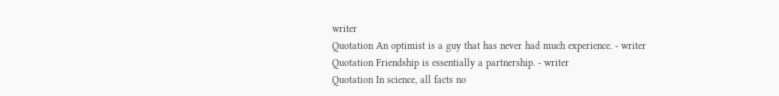writer
Quotation An optimist is a guy that has never had much experience. - writer
Quotation Friendship is essentially a partnership. - writer
Quotation In science, all facts no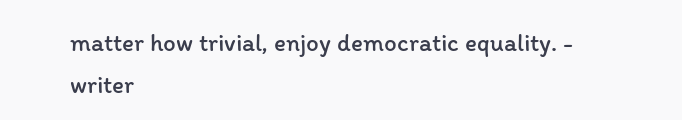matter how trivial, enjoy democratic equality. - writer